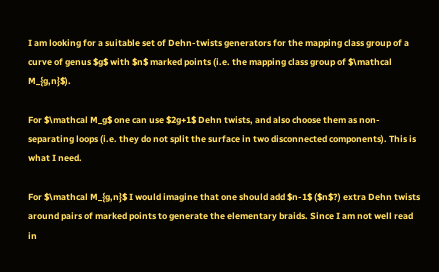I am looking for a suitable set of Dehn-twists generators for the mapping class group of a curve of genus $g$ with $n$ marked points (i.e. the mapping class group of $\mathcal M_{g,n}$).

For $\mathcal M_g$ one can use $2g+1$ Dehn twists, and also choose them as non-separating loops (i.e. they do not split the surface in two disconnected components). This is what I need.

For $\mathcal M_{g,n}$ I would imagine that one should add $n-1$ ($n$?) extra Dehn twists around pairs of marked points to generate the elementary braids. Since I am not well read in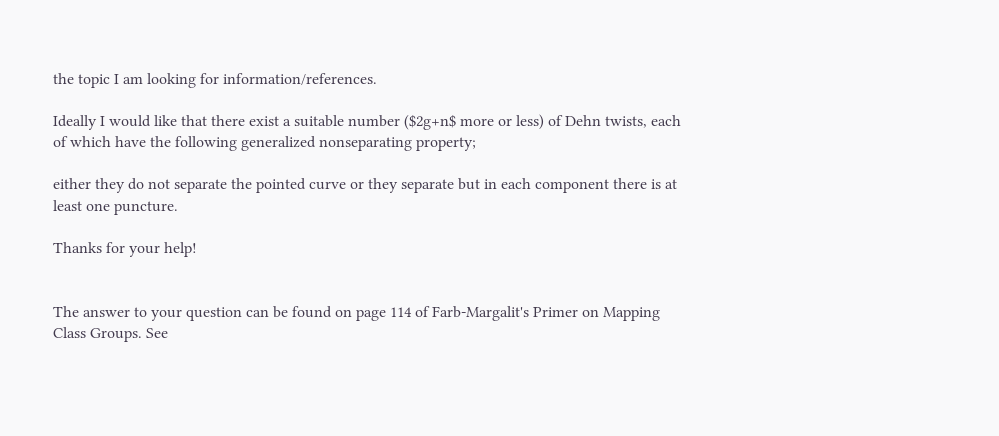the topic I am looking for information/references.

Ideally I would like that there exist a suitable number ($2g+n$ more or less) of Dehn twists, each of which have the following generalized nonseparating property;

either they do not separate the pointed curve or they separate but in each component there is at least one puncture.

Thanks for your help!


The answer to your question can be found on page 114 of Farb-Margalit's Primer on Mapping Class Groups. See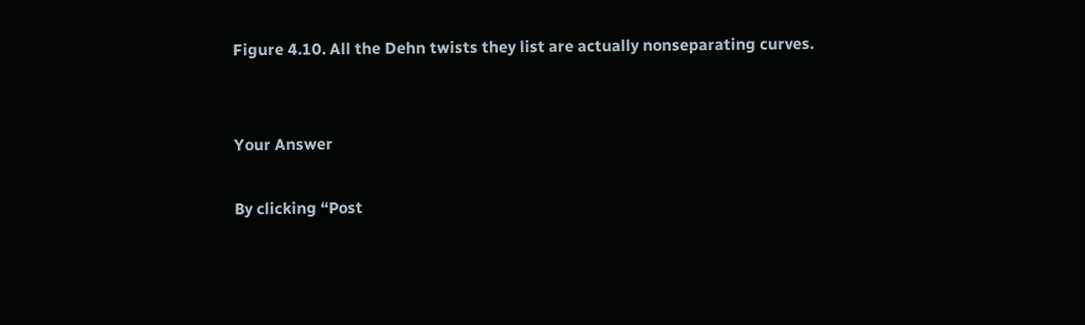Figure 4.10. All the Dehn twists they list are actually nonseparating curves.


Your Answer

By clicking “Post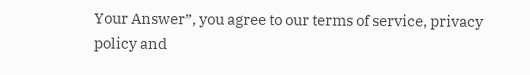Your Answer”, you agree to our terms of service, privacy policy and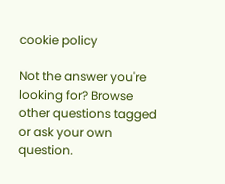cookie policy

Not the answer you're looking for? Browse other questions tagged or ask your own question.